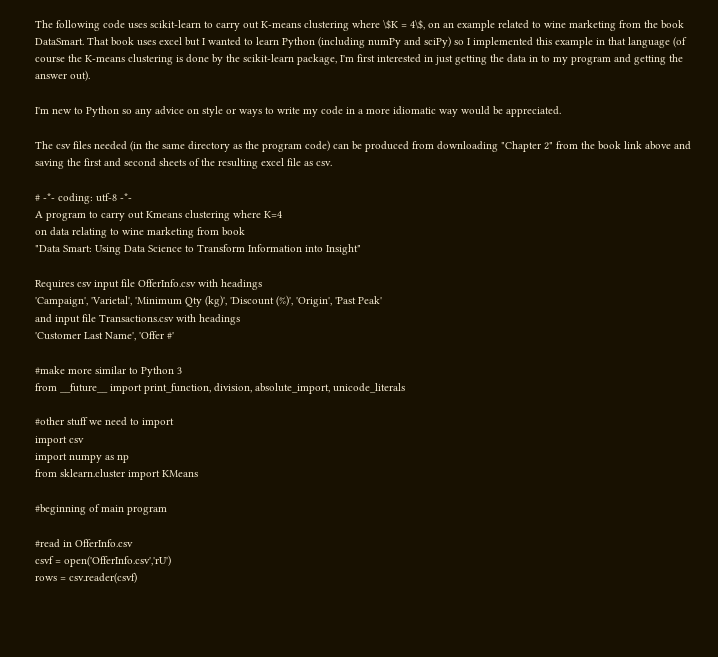The following code uses scikit-learn to carry out K-means clustering where \$K = 4\$, on an example related to wine marketing from the book DataSmart. That book uses excel but I wanted to learn Python (including numPy and sciPy) so I implemented this example in that language (of course the K-means clustering is done by the scikit-learn package, I'm first interested in just getting the data in to my program and getting the answer out).

I'm new to Python so any advice on style or ways to write my code in a more idiomatic way would be appreciated.

The csv files needed (in the same directory as the program code) can be produced from downloading "Chapter 2" from the book link above and saving the first and second sheets of the resulting excel file as csv.

# -*- coding: utf-8 -*-
A program to carry out Kmeans clustering where K=4
on data relating to wine marketing from book
"Data Smart: Using Data Science to Transform Information into Insight"

Requires csv input file OfferInfo.csv with headings
'Campaign', 'Varietal', 'Minimum Qty (kg)', 'Discount (%)', 'Origin', 'Past Peak'
and input file Transactions.csv with headings
'Customer Last Name', 'Offer #'

#make more similar to Python 3
from __future__ import print_function, division, absolute_import, unicode_literals

#other stuff we need to import
import csv
import numpy as np
from sklearn.cluster import KMeans

#beginning of main program

#read in OfferInfo.csv
csvf = open('OfferInfo.csv','rU')
rows = csv.reader(csvf)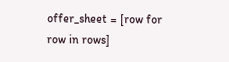offer_sheet = [row for row in rows]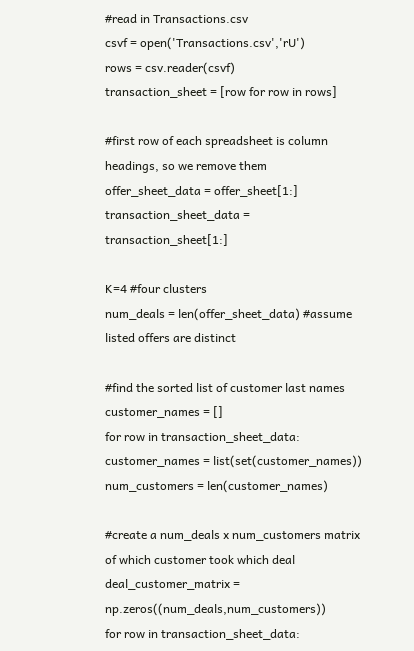#read in Transactions.csv
csvf = open('Transactions.csv','rU')
rows = csv.reader(csvf)
transaction_sheet = [row for row in rows]

#first row of each spreadsheet is column headings, so we remove them
offer_sheet_data = offer_sheet[1:]
transaction_sheet_data = transaction_sheet[1:]

K=4 #four clusters
num_deals = len(offer_sheet_data) #assume listed offers are distinct

#find the sorted list of customer last names
customer_names = []
for row in transaction_sheet_data:
customer_names = list(set(customer_names))
num_customers = len(customer_names)

#create a num_deals x num_customers matrix of which customer took which deal
deal_customer_matrix = np.zeros((num_deals,num_customers))
for row in transaction_sheet_data: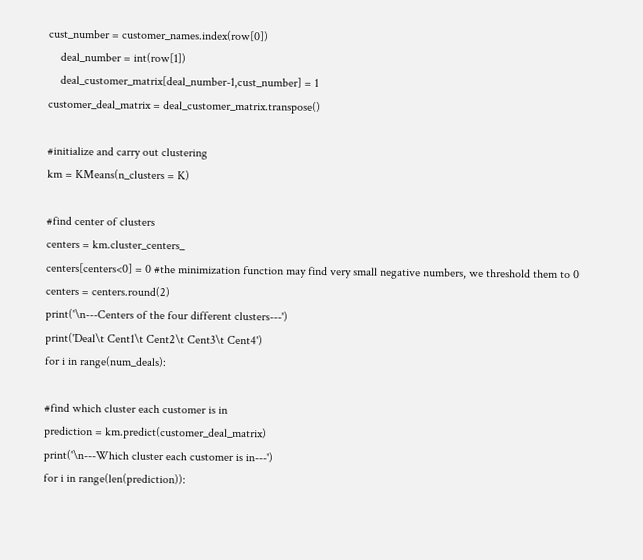cust_number = customer_names.index(row[0])
    deal_number = int(row[1])
    deal_customer_matrix[deal_number-1,cust_number] = 1
customer_deal_matrix = deal_customer_matrix.transpose()

#initialize and carry out clustering
km = KMeans(n_clusters = K)

#find center of clusters
centers = km.cluster_centers_
centers[centers<0] = 0 #the minimization function may find very small negative numbers, we threshold them to 0
centers = centers.round(2)
print('\n---Centers of the four different clusters---')
print('Deal\t Cent1\t Cent2\t Cent3\t Cent4')
for i in range(num_deals):

#find which cluster each customer is in
prediction = km.predict(customer_deal_matrix)
print('\n---Which cluster each customer is in---')
for i in range(len(prediction)):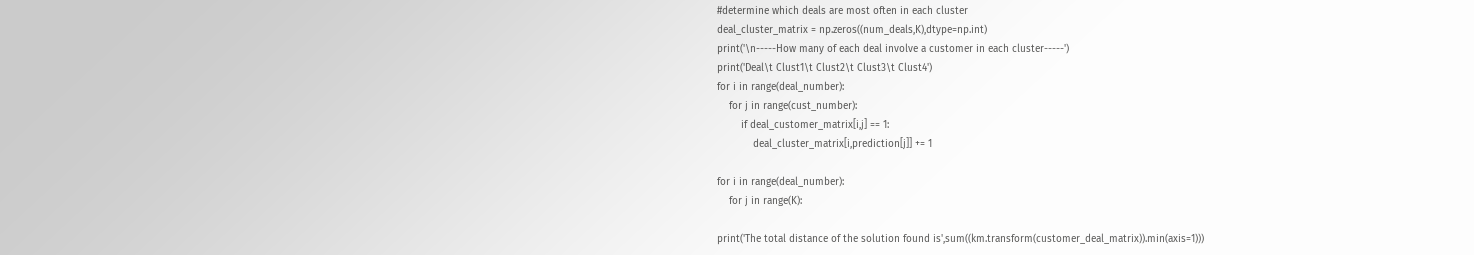#determine which deals are most often in each cluster
deal_cluster_matrix = np.zeros((num_deals,K),dtype=np.int)
print('\n-----How many of each deal involve a customer in each cluster-----')
print('Deal\t Clust1\t Clust2\t Clust3\t Clust4')
for i in range(deal_number):
    for j in range(cust_number):
        if deal_customer_matrix[i,j] == 1:
            deal_cluster_matrix[i,prediction[j]] += 1

for i in range(deal_number):
    for j in range(K):

print('The total distance of the solution found is',sum((km.transform(customer_deal_matrix)).min(axis=1)))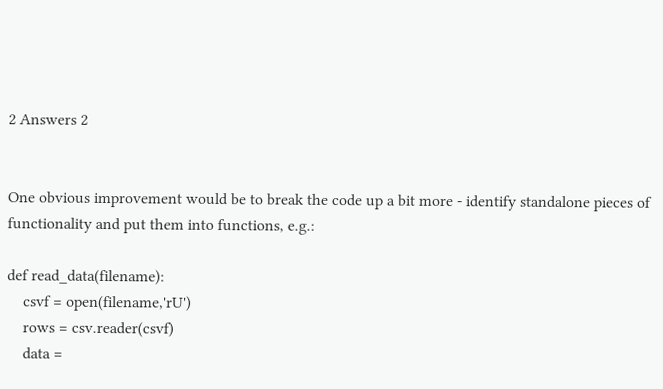2 Answers 2


One obvious improvement would be to break the code up a bit more - identify standalone pieces of functionality and put them into functions, e.g.:

def read_data(filename):
    csvf = open(filename,'rU')
    rows = csv.reader(csvf)
    data =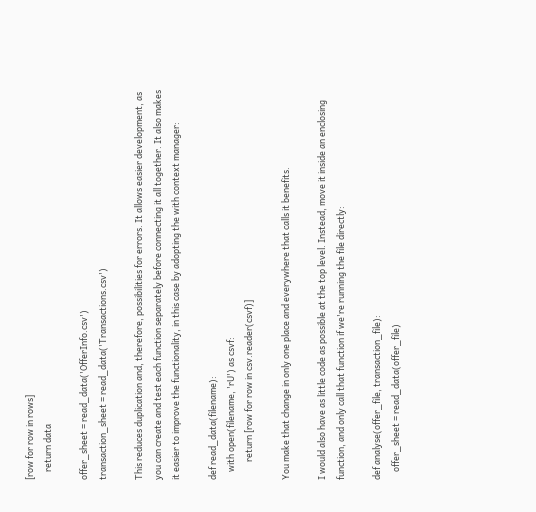[row for row in rows]
    return data

offer_sheet = read_data('OfferInfo.csv')
transaction_sheet = read_data('Transactions.csv')

This reduces duplication and, therefore, possibilities for errors. It allows easier development, as you can create and test each function separately before connecting it all together. It also makes it easier to improve the functionality, in this case by adopting the with context manager:

def read_data(filename):
    with open(filename, 'rU') as csvf:
         return [row for row in csv.reader(csvf)]

You make that change in only one place and everywhere that calls it benefits.

I would also have as little code as possible at the top level. Instead, move it inside an enclosing function, and only call that function if we're running the file directly:

def analyse(offer_file, transaction_file):
    offer_sheet = read_data(offer_file)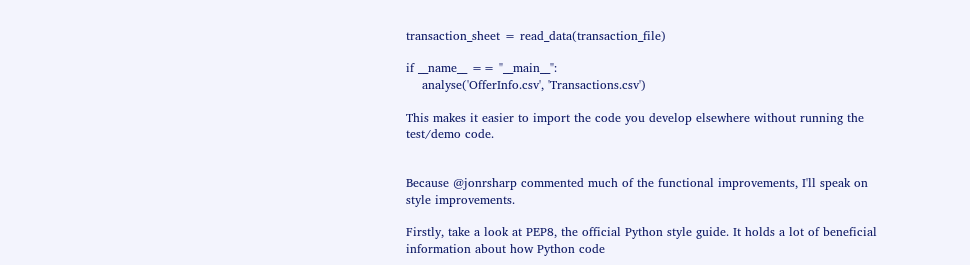transaction_sheet = read_data(transaction_file)

if __name__ == "__main__":
    analyse('OfferInfo.csv', 'Transactions.csv')

This makes it easier to import the code you develop elsewhere without running the test/demo code.


Because @jonrsharp commented much of the functional improvements, I'll speak on style improvements.

Firstly, take a look at PEP8, the official Python style guide. It holds a lot of beneficial information about how Python code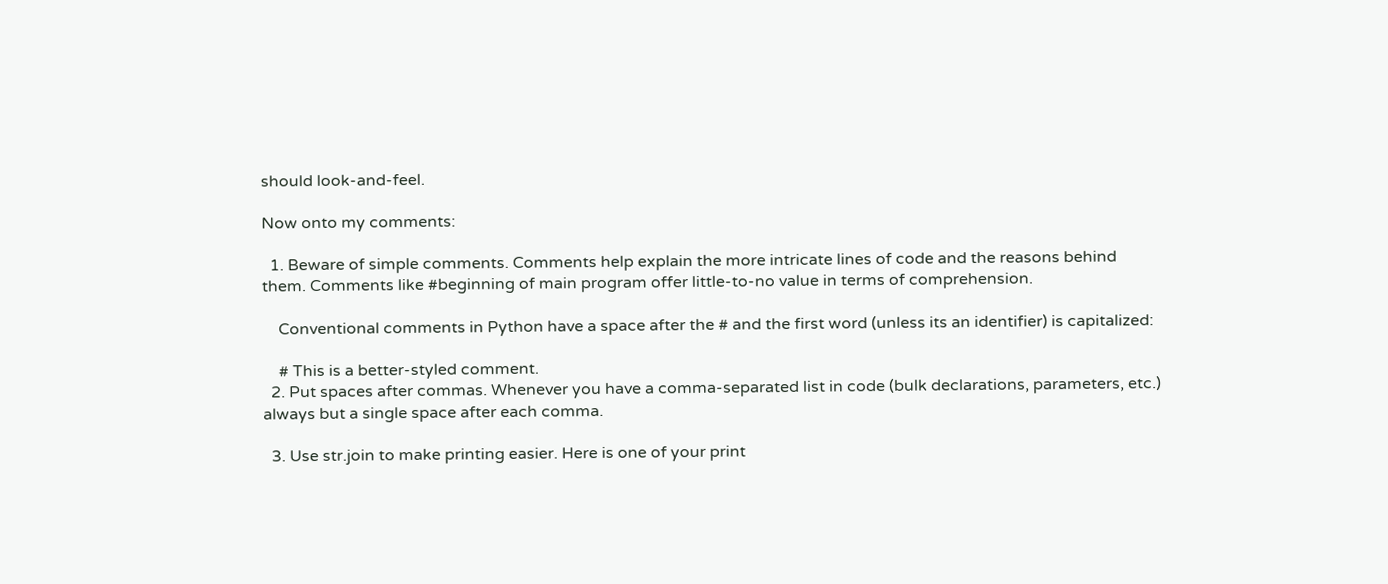should look-and-feel.

Now onto my comments:

  1. Beware of simple comments. Comments help explain the more intricate lines of code and the reasons behind them. Comments like #beginning of main program offer little-to-no value in terms of comprehension.

    Conventional comments in Python have a space after the # and the first word (unless its an identifier) is capitalized:

    # This is a better-styled comment.
  2. Put spaces after commas. Whenever you have a comma-separated list in code (bulk declarations, parameters, etc.) always but a single space after each comma.

  3. Use str.join to make printing easier. Here is one of your print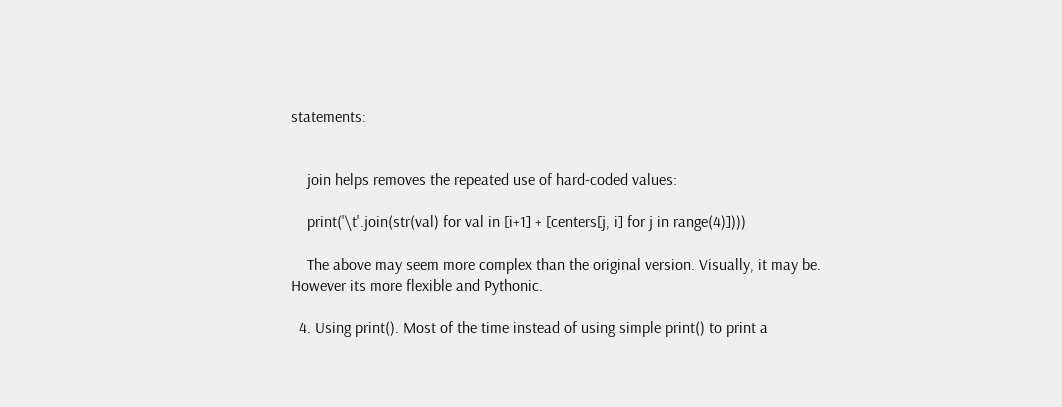statements:


    join helps removes the repeated use of hard-coded values:

    print('\t'.join(str(val) for val in [i+1] + [centers[j, i] for j in range(4)])))

    The above may seem more complex than the original version. Visually, it may be. However its more flexible and Pythonic.

  4. Using print(). Most of the time instead of using simple print() to print a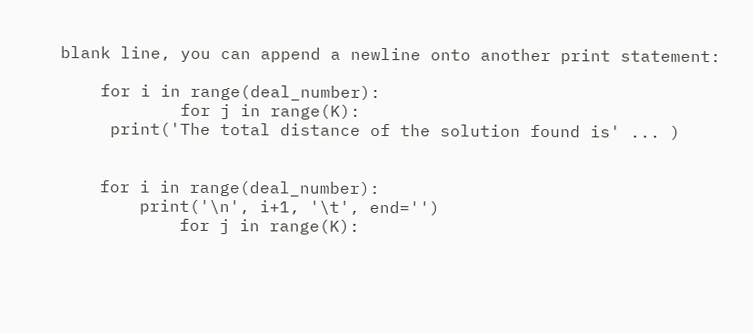blank line, you can append a newline onto another print statement:

    for i in range(deal_number):
            for j in range(K):
     print('The total distance of the solution found is' ... )


    for i in range(deal_number):
        print('\n', i+1, '\t', end='')
            for j in range(K):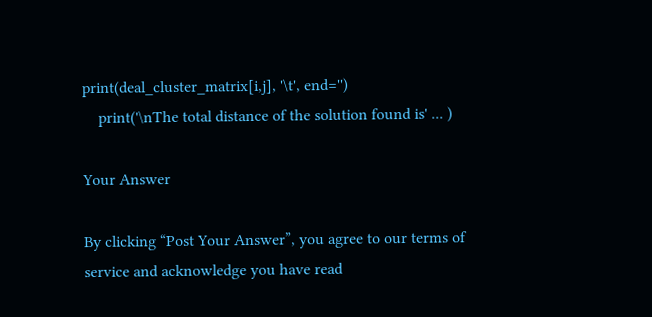print(deal_cluster_matrix[i,j], '\t', end='')
    print('\nThe total distance of the solution found is' ... )

Your Answer

By clicking “Post Your Answer”, you agree to our terms of service and acknowledge you have read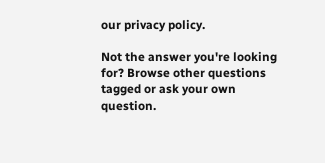our privacy policy.

Not the answer you're looking for? Browse other questions tagged or ask your own question.